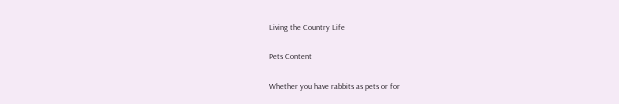Living the Country Life

Pets Content

Whether you have rabbits as pets or for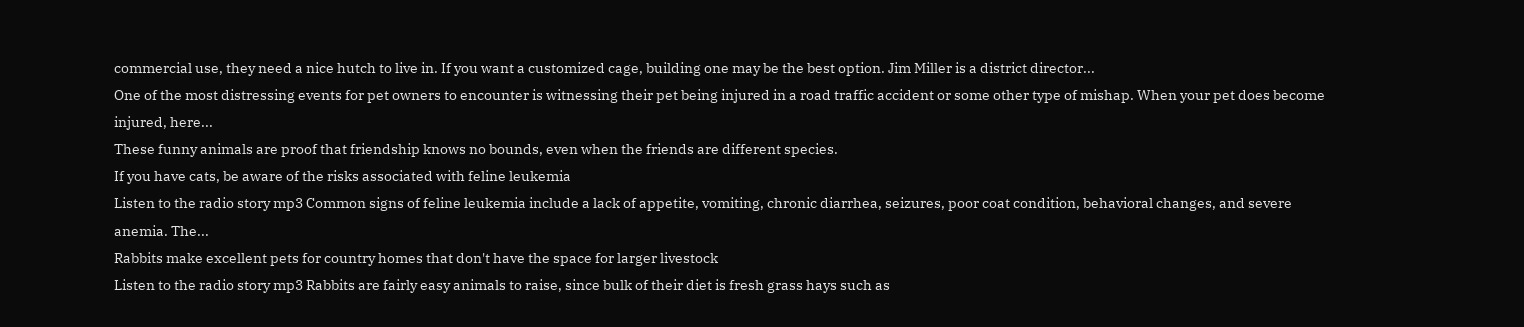commercial use, they need a nice hutch to live in. If you want a customized cage, building one may be the best option. Jim Miller is a district director...
One of the most distressing events for pet owners to encounter is witnessing their pet being injured in a road traffic accident or some other type of mishap. When your pet does become injured, here...
These funny animals are proof that friendship knows no bounds, even when the friends are different species.
If you have cats, be aware of the risks associated with feline leukemia
Listen to the radio story mp3 Common signs of feline leukemia include a lack of appetite, vomiting, chronic diarrhea, seizures, poor coat condition, behavioral changes, and severe anemia. The...
Rabbits make excellent pets for country homes that don't have the space for larger livestock
Listen to the radio story mp3 Rabbits are fairly easy animals to raise, since bulk of their diet is fresh grass hays such as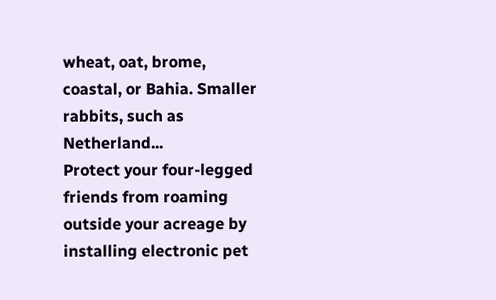wheat, oat, brome, coastal, or Bahia. Smaller rabbits, such as Netherland...
Protect your four-legged friends from roaming outside your acreage by installing electronic pet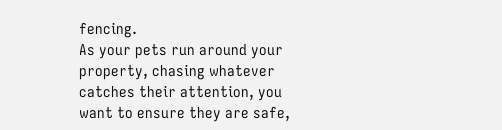fencing.
As your pets run around your property, chasing whatever catches their attention, you want to ensure they are safe,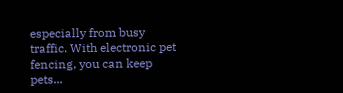especially from busy traffic. With electronic pet fencing, you can keep pets...